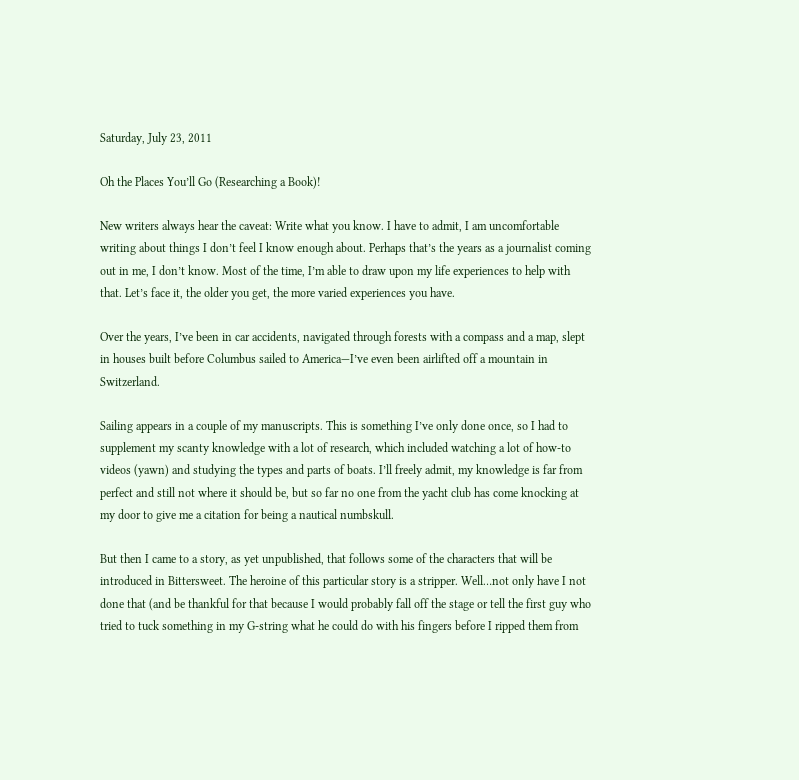Saturday, July 23, 2011

Oh the Places You’ll Go (Researching a Book)!

New writers always hear the caveat: Write what you know. I have to admit, I am uncomfortable writing about things I don’t feel I know enough about. Perhaps that’s the years as a journalist coming out in me, I don’t know. Most of the time, I’m able to draw upon my life experiences to help with that. Let’s face it, the older you get, the more varied experiences you have.

Over the years, I’ve been in car accidents, navigated through forests with a compass and a map, slept in houses built before Columbus sailed to America—I’ve even been airlifted off a mountain in Switzerland.

Sailing appears in a couple of my manuscripts. This is something I’ve only done once, so I had to supplement my scanty knowledge with a lot of research, which included watching a lot of how-to videos (yawn) and studying the types and parts of boats. I’ll freely admit, my knowledge is far from perfect and still not where it should be, but so far no one from the yacht club has come knocking at my door to give me a citation for being a nautical numbskull.

But then I came to a story, as yet unpublished, that follows some of the characters that will be introduced in Bittersweet. The heroine of this particular story is a stripper. Well…not only have I not done that (and be thankful for that because I would probably fall off the stage or tell the first guy who tried to tuck something in my G-string what he could do with his fingers before I ripped them from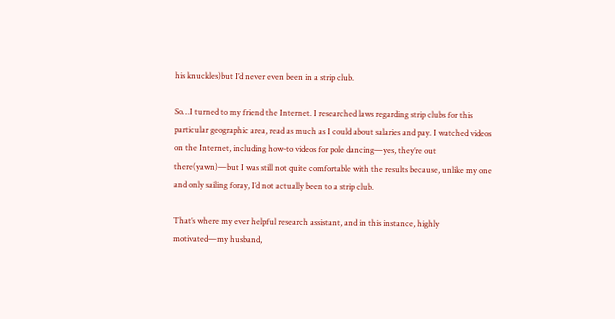his knuckles)but I’d never even been in a strip club.

So…I turned to my friend the Internet. I researched laws regarding strip clubs for this particular geographic area, read as much as I could about salaries and pay. I watched videos on the Internet, including how-to videos for pole dancing—yes, they’re out there(yawn)—but I was still not quite comfortable with the results because, unlike my one and only sailing foray, I’d not actually been to a strip club.

That’s where my ever helpful research assistant, and in this instance, highly motivated—my husband,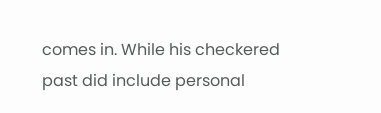comes in. While his checkered past did include personal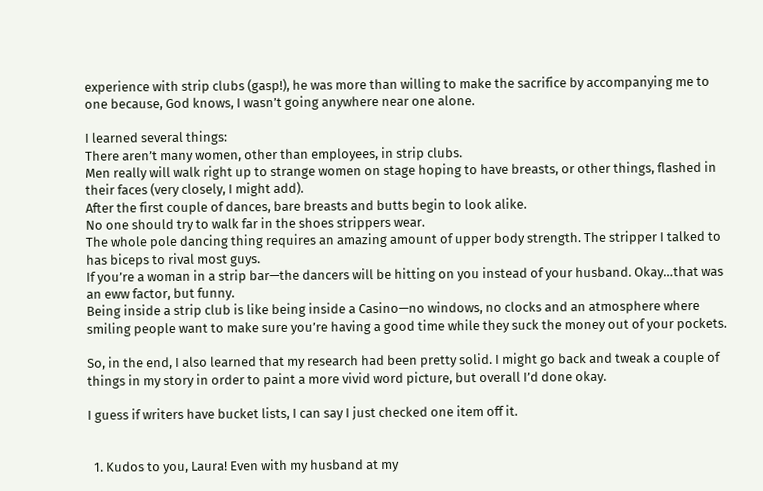experience with strip clubs (gasp!), he was more than willing to make the sacrifice by accompanying me to one because, God knows, I wasn’t going anywhere near one alone.

I learned several things:
There aren’t many women, other than employees, in strip clubs.
Men really will walk right up to strange women on stage hoping to have breasts, or other things, flashed in their faces (very closely, I might add).
After the first couple of dances, bare breasts and butts begin to look alike.
No one should try to walk far in the shoes strippers wear.
The whole pole dancing thing requires an amazing amount of upper body strength. The stripper I talked to has biceps to rival most guys.
If you’re a woman in a strip bar—the dancers will be hitting on you instead of your husband. Okay…that was an eww factor, but funny.
Being inside a strip club is like being inside a Casino—no windows, no clocks and an atmosphere where smiling people want to make sure you’re having a good time while they suck the money out of your pockets.

So, in the end, I also learned that my research had been pretty solid. I might go back and tweak a couple of things in my story in order to paint a more vivid word picture, but overall I’d done okay.

I guess if writers have bucket lists, I can say I just checked one item off it.


  1. Kudos to you, Laura! Even with my husband at my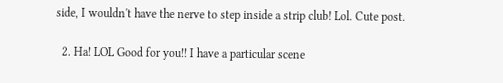side, I wouldn't have the nerve to step inside a strip club! Lol. Cute post.

  2. Ha! LOL Good for you!! I have a particular scene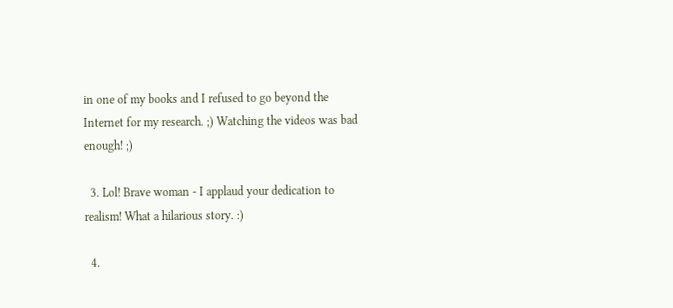in one of my books and I refused to go beyond the Internet for my research. ;) Watching the videos was bad enough! ;)

  3. Lol! Brave woman - I applaud your dedication to realism! What a hilarious story. :)

  4.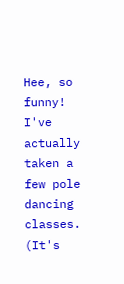Hee, so funny! I've actually taken a few pole dancing classes. (It's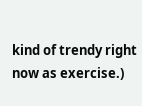kind of trendy right now as exercise.)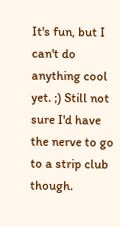It's fun, but I can't do anything cool yet. ;) Still not sure I'd have the nerve to go to a strip club though.